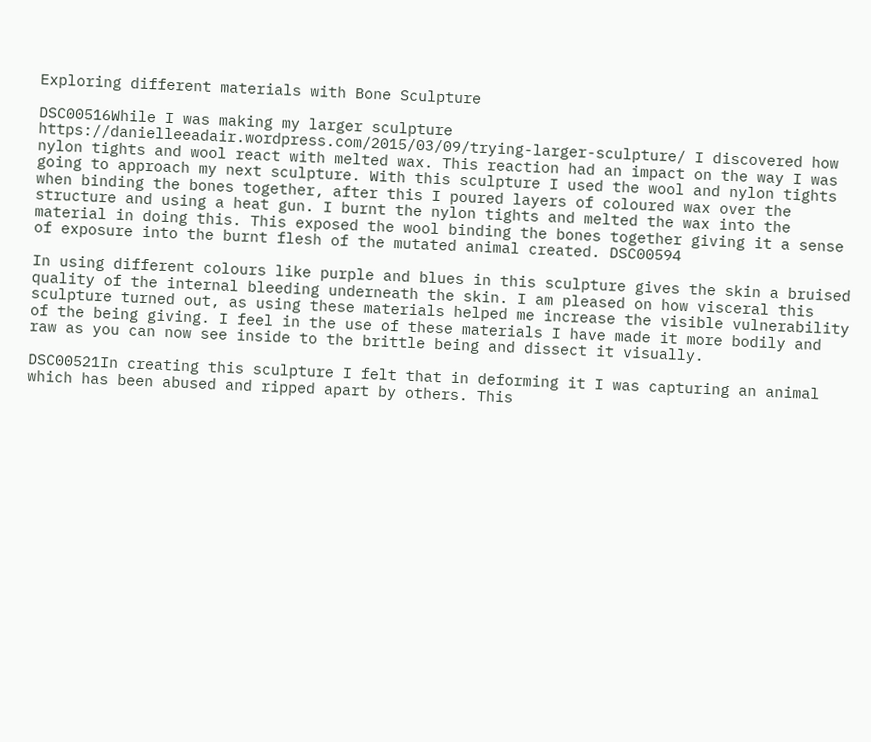Exploring different materials with Bone Sculpture

DSC00516While I was making my larger sculpture https://danielleeadair.wordpress.com/2015/03/09/trying-larger-sculpture/ I discovered how nylon tights and wool react with melted wax. This reaction had an impact on the way I was going to approach my next sculpture. With this sculpture I used the wool and nylon tights when binding the bones together, after this I poured layers of coloured wax over the structure and using a heat gun. I burnt the nylon tights and melted the wax into the material in doing this. This exposed the wool binding the bones together giving it a sense of exposure into the burnt flesh of the mutated animal created. DSC00594

In using different colours like purple and blues in this sculpture gives the skin a bruised quality of the internal bleeding underneath the skin. I am pleased on how visceral this sculpture turned out, as using these materials helped me increase the visible vulnerability of the being giving. I feel in the use of these materials I have made it more bodily and raw as you can now see inside to the brittle being and dissect it visually.

DSC00521In creating this sculpture I felt that in deforming it I was capturing an animal which has been abused and ripped apart by others. This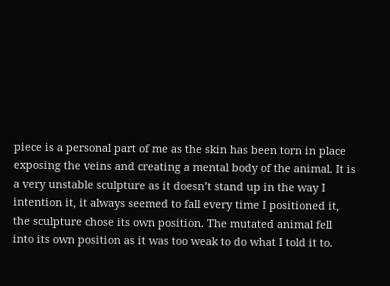piece is a personal part of me as the skin has been torn in place exposing the veins and creating a mental body of the animal. It is a very unstable sculpture as it doesn’t stand up in the way I intention it, it always seemed to fall every time I positioned it, the sculpture chose its own position. The mutated animal fell into its own position as it was too weak to do what I told it to.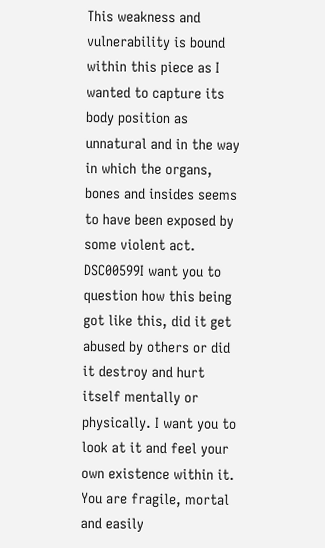This weakness and vulnerability is bound within this piece as I wanted to capture its body position as unnatural and in the way in which the organs, bones and insides seems to have been exposed by some violent act. DSC00599I want you to question how this being got like this, did it get abused by others or did it destroy and hurt itself mentally or physically. I want you to look at it and feel your own existence within it. You are fragile, mortal and easily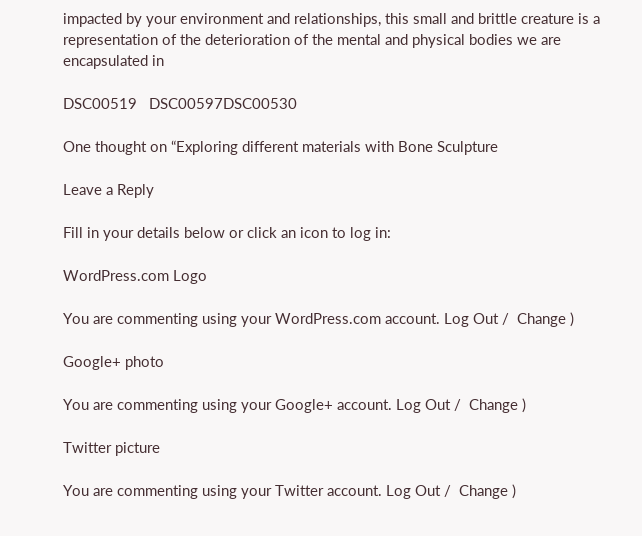impacted by your environment and relationships, this small and brittle creature is a representation of the deterioration of the mental and physical bodies we are encapsulated in

DSC00519   DSC00597DSC00530

One thought on “Exploring different materials with Bone Sculpture

Leave a Reply

Fill in your details below or click an icon to log in:

WordPress.com Logo

You are commenting using your WordPress.com account. Log Out /  Change )

Google+ photo

You are commenting using your Google+ account. Log Out /  Change )

Twitter picture

You are commenting using your Twitter account. Log Out /  Change )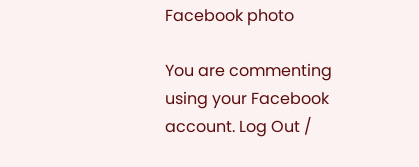Facebook photo

You are commenting using your Facebook account. Log Out /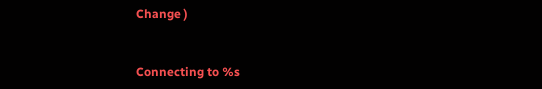Change )


Connecting to %s